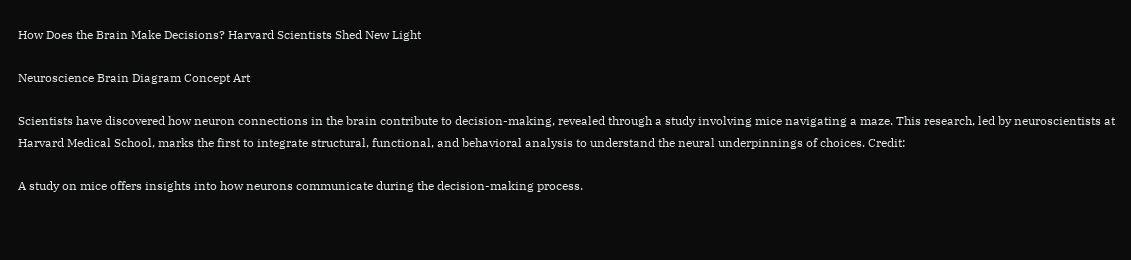How Does the Brain Make Decisions? Harvard Scientists Shed New Light

Neuroscience Brain Diagram Concept Art

Scientists have discovered how neuron connections in the brain contribute to decision-making, revealed through a study involving mice navigating a maze. This research, led by neuroscientists at Harvard Medical School, marks the first to integrate structural, functional, and behavioral analysis to understand the neural underpinnings of choices. Credit:

A study on mice offers insights into how neurons communicate during the decision-making process.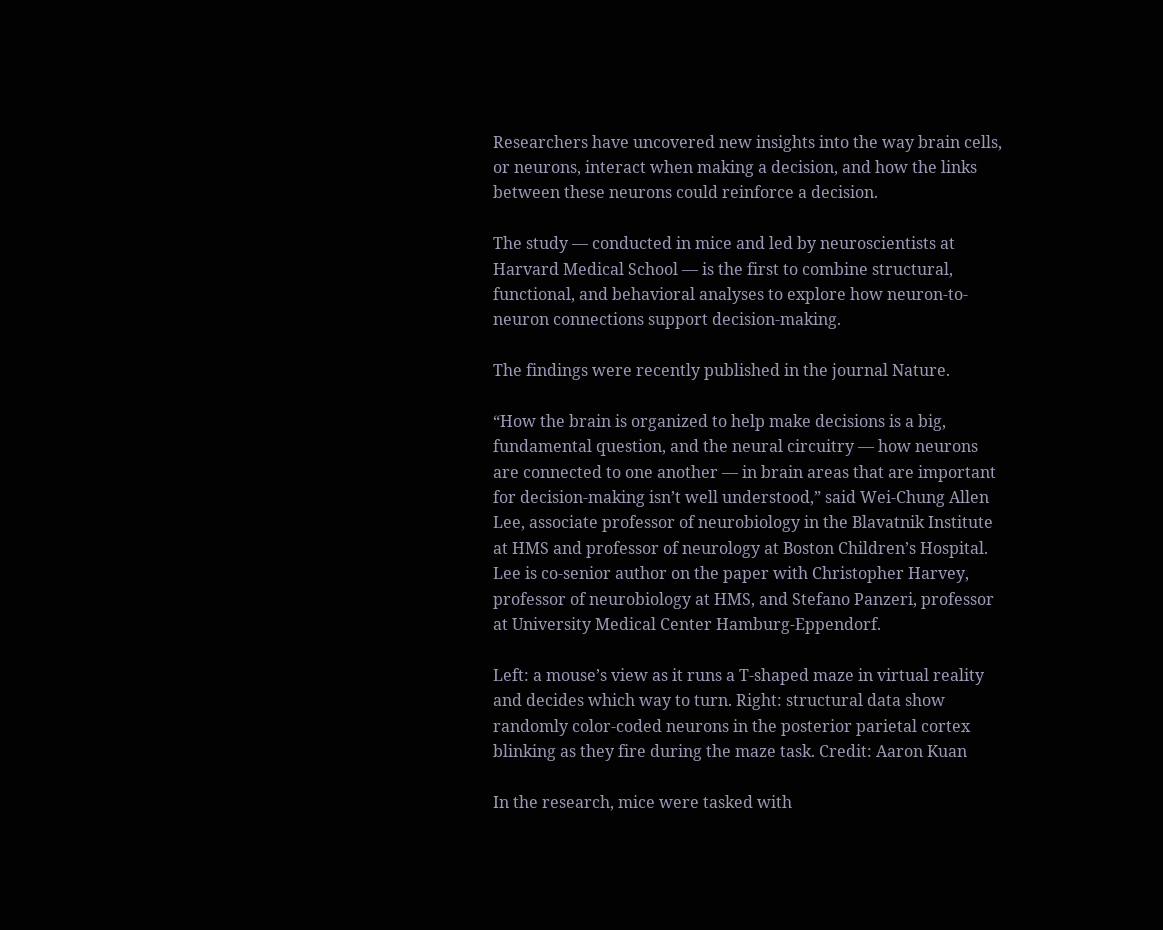Researchers have uncovered new insights into the way brain cells, or neurons, interact when making a decision, and how the links between these neurons could reinforce a decision.

The study — conducted in mice and led by neuroscientists at Harvard Medical School — is the first to combine structural, functional, and behavioral analyses to explore how neuron-to-neuron connections support decision-making.

The findings were recently published in the journal Nature.

“How the brain is organized to help make decisions is a big, fundamental question, and the neural circuitry — how neurons are connected to one another — in brain areas that are important for decision-making isn’t well understood,” said Wei-Chung Allen Lee, associate professor of neurobiology in the Blavatnik Institute at HMS and professor of neurology at Boston Children’s Hospital. Lee is co-senior author on the paper with Christopher Harvey, professor of neurobiology at HMS, and Stefano Panzeri, professor at University Medical Center Hamburg-Eppendorf.

Left: a mouse’s view as it runs a T-shaped maze in virtual reality and decides which way to turn. Right: structural data show randomly color-coded neurons in the posterior parietal cortex blinking as they fire during the maze task. Credit: Aaron Kuan

In the research, mice were tasked with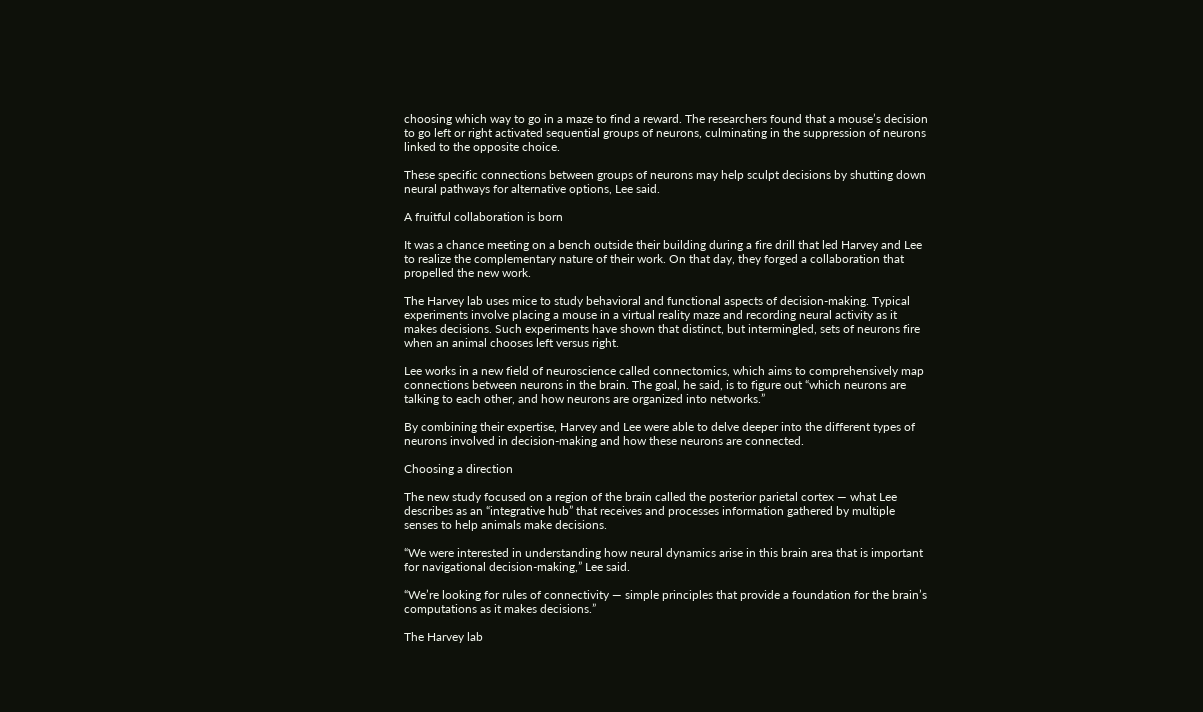choosing which way to go in a maze to find a reward. The researchers found that a mouse’s decision to go left or right activated sequential groups of neurons, culminating in the suppression of neurons linked to the opposite choice.

These specific connections between groups of neurons may help sculpt decisions by shutting down neural pathways for alternative options, Lee said.

A fruitful collaboration is born

It was a chance meeting on a bench outside their building during a fire drill that led Harvey and Lee to realize the complementary nature of their work. On that day, they forged a collaboration that propelled the new work.

The Harvey lab uses mice to study behavioral and functional aspects of decision-making. Typical experiments involve placing a mouse in a virtual reality maze and recording neural activity as it makes decisions. Such experiments have shown that distinct, but intermingled, sets of neurons fire when an animal chooses left versus right.

Lee works in a new field of neuroscience called connectomics, which aims to comprehensively map connections between neurons in the brain. The goal, he said, is to figure out “which neurons are talking to each other, and how neurons are organized into networks.”

By combining their expertise, Harvey and Lee were able to delve deeper into the different types of neurons involved in decision-making and how these neurons are connected.

Choosing a direction

The new study focused on a region of the brain called the posterior parietal cortex — what Lee describes as an “integrative hub” that receives and processes information gathered by multiple senses to help animals make decisions.

“We were interested in understanding how neural dynamics arise in this brain area that is important for navigational decision-making,” Lee said.

“We’re looking for rules of connectivity — simple principles that provide a foundation for the brain’s computations as it makes decisions.”

The Harvey lab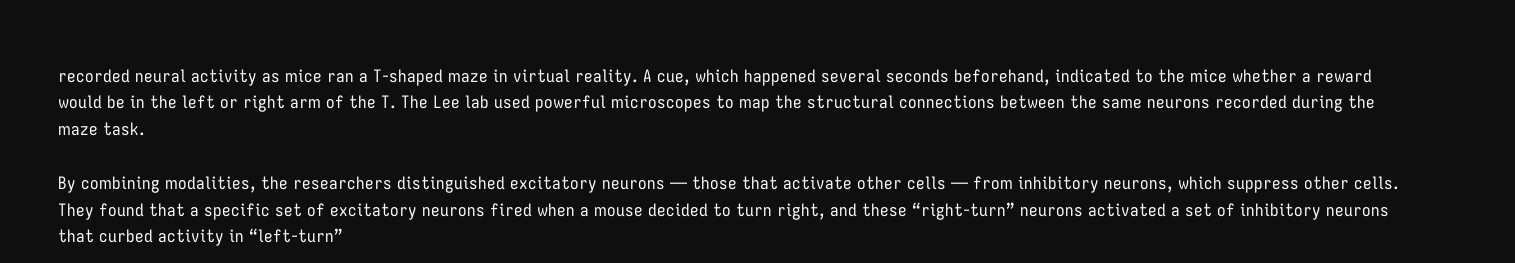recorded neural activity as mice ran a T-shaped maze in virtual reality. A cue, which happened several seconds beforehand, indicated to the mice whether a reward would be in the left or right arm of the T. The Lee lab used powerful microscopes to map the structural connections between the same neurons recorded during the maze task.

By combining modalities, the researchers distinguished excitatory neurons — those that activate other cells — from inhibitory neurons, which suppress other cells. They found that a specific set of excitatory neurons fired when a mouse decided to turn right, and these “right-turn” neurons activated a set of inhibitory neurons that curbed activity in “left-turn”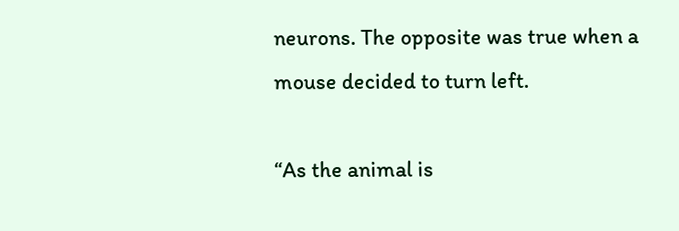neurons. The opposite was true when a mouse decided to turn left.

“As the animal is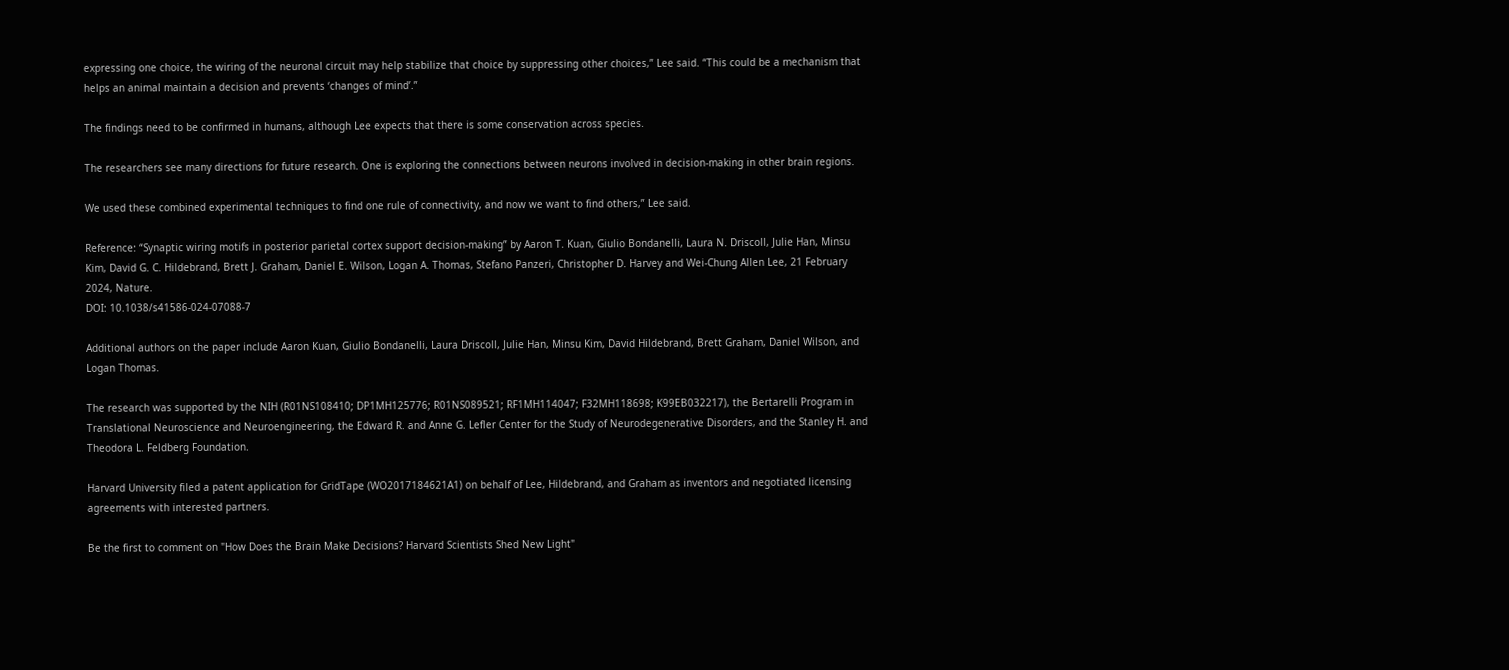expressing one choice, the wiring of the neuronal circuit may help stabilize that choice by suppressing other choices,” Lee said. “This could be a mechanism that helps an animal maintain a decision and prevents ‘changes of mind’.”

The findings need to be confirmed in humans, although Lee expects that there is some conservation across species.

The researchers see many directions for future research. One is exploring the connections between neurons involved in decision-making in other brain regions.

We used these combined experimental techniques to find one rule of connectivity, and now we want to find others,” Lee said.

Reference: “Synaptic wiring motifs in posterior parietal cortex support decision-making” by Aaron T. Kuan, Giulio Bondanelli, Laura N. Driscoll, Julie Han, Minsu Kim, David G. C. Hildebrand, Brett J. Graham, Daniel E. Wilson, Logan A. Thomas, Stefano Panzeri, Christopher D. Harvey and Wei-Chung Allen Lee, 21 February 2024, Nature.
DOI: 10.1038/s41586-024-07088-7

Additional authors on the paper include Aaron Kuan, Giulio Bondanelli, Laura Driscoll, Julie Han, Minsu Kim, David Hildebrand, Brett Graham, Daniel Wilson, and Logan Thomas.

The research was supported by the NIH (R01NS108410; DP1MH125776; R01NS089521; RF1MH114047; F32MH118698; K99EB032217), the Bertarelli Program in Translational Neuroscience and Neuroengineering, the Edward R. and Anne G. Lefler Center for the Study of Neurodegenerative Disorders, and the Stanley H. and Theodora L. Feldberg Foundation.

Harvard University filed a patent application for GridTape (WO2017184621A1) on behalf of Lee, Hildebrand, and Graham as inventors and negotiated licensing agreements with interested partners.

Be the first to comment on "How Does the Brain Make Decisions? Harvard Scientists Shed New Light"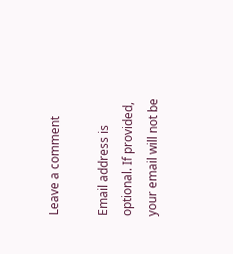Leave a comment

Email address is optional. If provided, your email will not be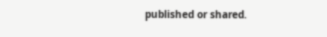published or shared.